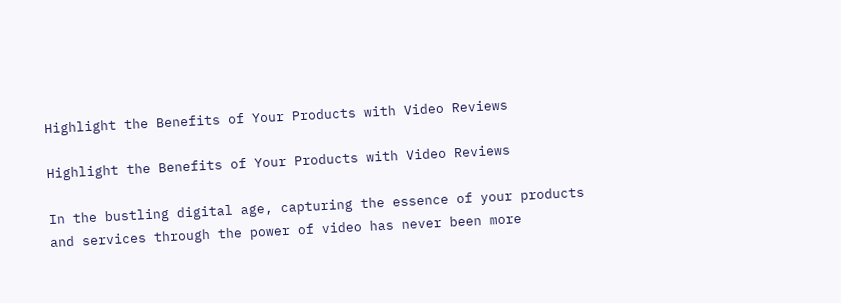Highlight the Benefits of Your Products with Video Reviews

Highlight the Benefits of Your Products with Video Reviews

In the bustling digital age, capturing the essence of your products and services through the power of video has never been more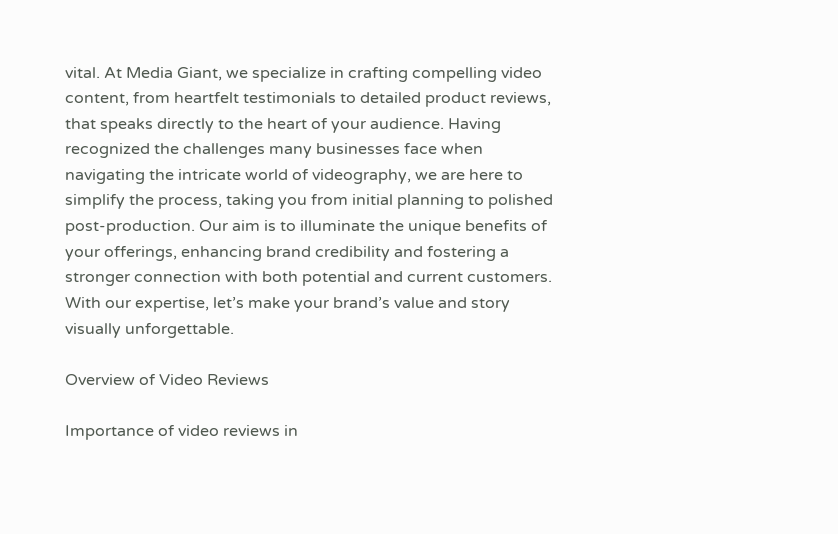vital. At Media Giant, we specialize in crafting compelling video content, from heartfelt testimonials to detailed product reviews, that speaks directly to the heart of your audience. Having recognized the challenges many businesses face when navigating the intricate world of videography, we are here to simplify the process, taking you from initial planning to polished post-production. Our aim is to illuminate the unique benefits of your offerings, enhancing brand credibility and fostering a stronger connection with both potential and current customers. With our expertise, let’s make your brand’s value and story visually unforgettable.

Overview of Video Reviews

Importance of video reviews in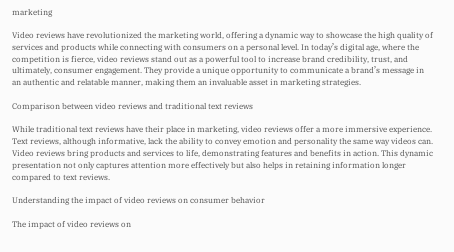marketing

Video reviews have revolutionized the marketing world, offering a dynamic way to showcase the high quality of services and products while connecting with consumers on a personal level. In today’s digital age, where the competition is fierce, video reviews stand out as a powerful tool to increase brand credibility, trust, and ultimately, consumer engagement. They provide a unique opportunity to communicate a brand’s message in an authentic and relatable manner, making them an invaluable asset in marketing strategies.

Comparison between video reviews and traditional text reviews

While traditional text reviews have their place in marketing, video reviews offer a more immersive experience. Text reviews, although informative, lack the ability to convey emotion and personality the same way videos can. Video reviews bring products and services to life, demonstrating features and benefits in action. This dynamic presentation not only captures attention more effectively but also helps in retaining information longer compared to text reviews.

Understanding the impact of video reviews on consumer behavior

The impact of video reviews on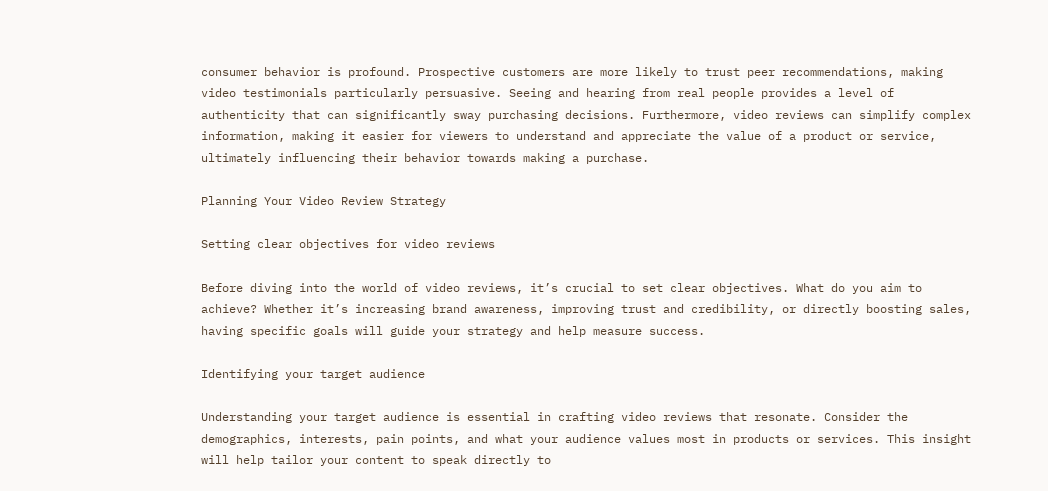consumer behavior is profound. Prospective customers are more likely to trust peer recommendations, making video testimonials particularly persuasive. Seeing and hearing from real people provides a level of authenticity that can significantly sway purchasing decisions. Furthermore, video reviews can simplify complex information, making it easier for viewers to understand and appreciate the value of a product or service, ultimately influencing their behavior towards making a purchase.

Planning Your Video Review Strategy

Setting clear objectives for video reviews

Before diving into the world of video reviews, it’s crucial to set clear objectives. What do you aim to achieve? Whether it’s increasing brand awareness, improving trust and credibility, or directly boosting sales, having specific goals will guide your strategy and help measure success.

Identifying your target audience

Understanding your target audience is essential in crafting video reviews that resonate. Consider the demographics, interests, pain points, and what your audience values most in products or services. This insight will help tailor your content to speak directly to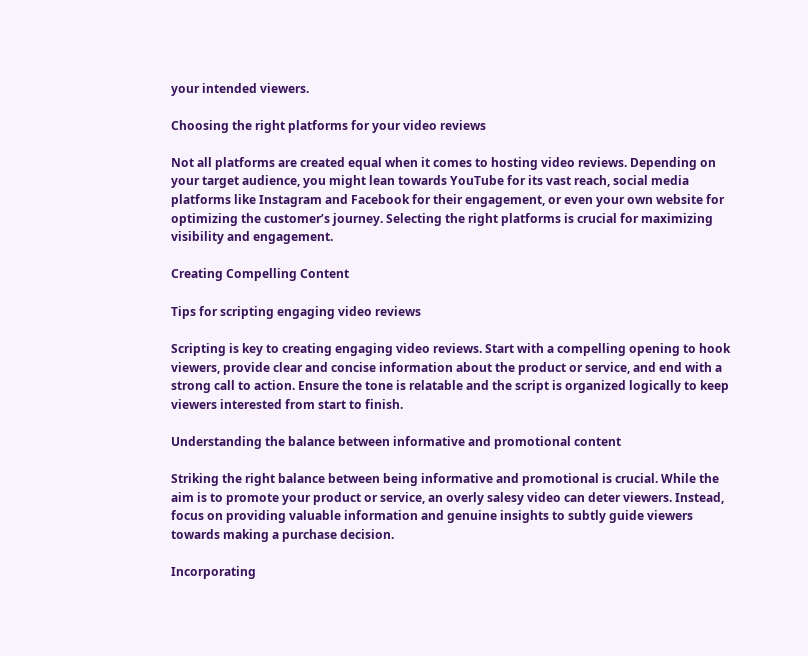your intended viewers.

Choosing the right platforms for your video reviews

Not all platforms are created equal when it comes to hosting video reviews. Depending on your target audience, you might lean towards YouTube for its vast reach, social media platforms like Instagram and Facebook for their engagement, or even your own website for optimizing the customer’s journey. Selecting the right platforms is crucial for maximizing visibility and engagement.

Creating Compelling Content

Tips for scripting engaging video reviews

Scripting is key to creating engaging video reviews. Start with a compelling opening to hook viewers, provide clear and concise information about the product or service, and end with a strong call to action. Ensure the tone is relatable and the script is organized logically to keep viewers interested from start to finish.

Understanding the balance between informative and promotional content

Striking the right balance between being informative and promotional is crucial. While the aim is to promote your product or service, an overly salesy video can deter viewers. Instead, focus on providing valuable information and genuine insights to subtly guide viewers towards making a purchase decision.

Incorporating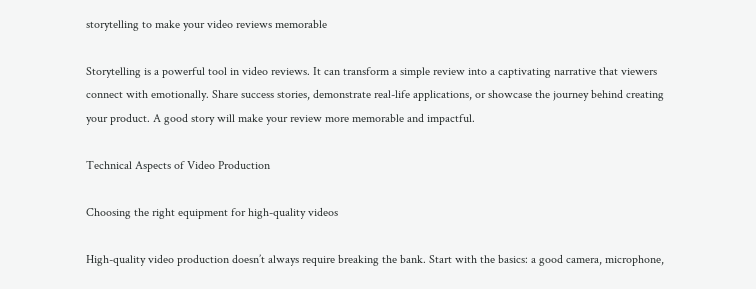storytelling to make your video reviews memorable

Storytelling is a powerful tool in video reviews. It can transform a simple review into a captivating narrative that viewers connect with emotionally. Share success stories, demonstrate real-life applications, or showcase the journey behind creating your product. A good story will make your review more memorable and impactful.

Technical Aspects of Video Production

Choosing the right equipment for high-quality videos

High-quality video production doesn’t always require breaking the bank. Start with the basics: a good camera, microphone,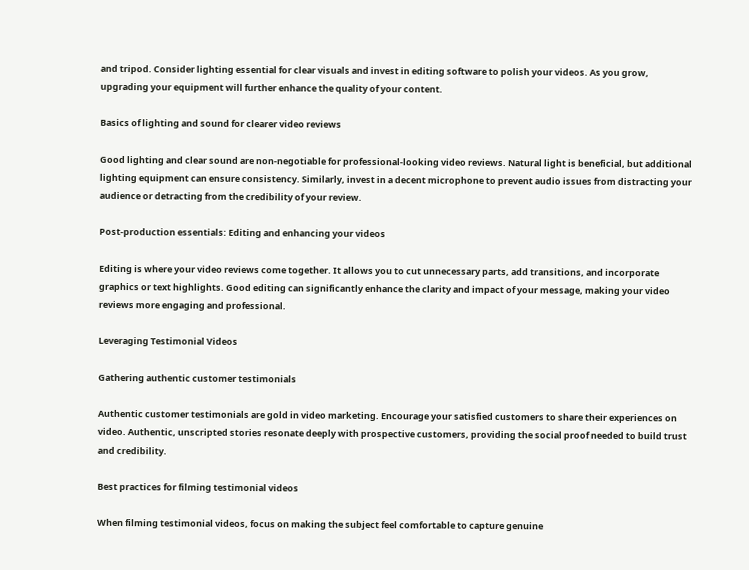and tripod. Consider lighting essential for clear visuals and invest in editing software to polish your videos. As you grow, upgrading your equipment will further enhance the quality of your content.

Basics of lighting and sound for clearer video reviews

Good lighting and clear sound are non-negotiable for professional-looking video reviews. Natural light is beneficial, but additional lighting equipment can ensure consistency. Similarly, invest in a decent microphone to prevent audio issues from distracting your audience or detracting from the credibility of your review.

Post-production essentials: Editing and enhancing your videos

Editing is where your video reviews come together. It allows you to cut unnecessary parts, add transitions, and incorporate graphics or text highlights. Good editing can significantly enhance the clarity and impact of your message, making your video reviews more engaging and professional.

Leveraging Testimonial Videos

Gathering authentic customer testimonials

Authentic customer testimonials are gold in video marketing. Encourage your satisfied customers to share their experiences on video. Authentic, unscripted stories resonate deeply with prospective customers, providing the social proof needed to build trust and credibility.

Best practices for filming testimonial videos

When filming testimonial videos, focus on making the subject feel comfortable to capture genuine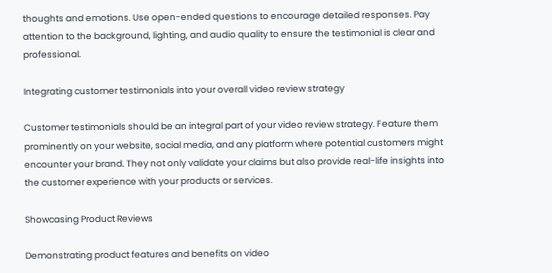thoughts and emotions. Use open-ended questions to encourage detailed responses. Pay attention to the background, lighting, and audio quality to ensure the testimonial is clear and professional.

Integrating customer testimonials into your overall video review strategy

Customer testimonials should be an integral part of your video review strategy. Feature them prominently on your website, social media, and any platform where potential customers might encounter your brand. They not only validate your claims but also provide real-life insights into the customer experience with your products or services.

Showcasing Product Reviews

Demonstrating product features and benefits on video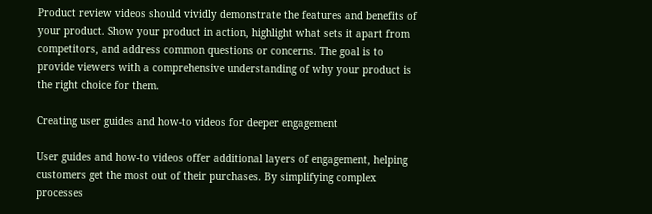Product review videos should vividly demonstrate the features and benefits of your product. Show your product in action, highlight what sets it apart from competitors, and address common questions or concerns. The goal is to provide viewers with a comprehensive understanding of why your product is the right choice for them.

Creating user guides and how-to videos for deeper engagement

User guides and how-to videos offer additional layers of engagement, helping customers get the most out of their purchases. By simplifying complex processes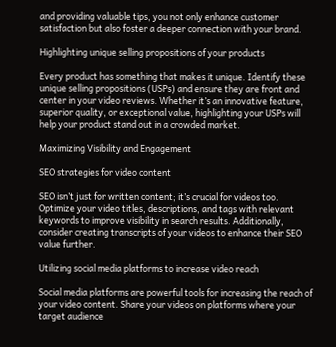and providing valuable tips, you not only enhance customer satisfaction but also foster a deeper connection with your brand.

Highlighting unique selling propositions of your products

Every product has something that makes it unique. Identify these unique selling propositions (USPs) and ensure they are front and center in your video reviews. Whether it’s an innovative feature, superior quality, or exceptional value, highlighting your USPs will help your product stand out in a crowded market.

Maximizing Visibility and Engagement

SEO strategies for video content

SEO isn’t just for written content; it’s crucial for videos too. Optimize your video titles, descriptions, and tags with relevant keywords to improve visibility in search results. Additionally, consider creating transcripts of your videos to enhance their SEO value further.

Utilizing social media platforms to increase video reach

Social media platforms are powerful tools for increasing the reach of your video content. Share your videos on platforms where your target audience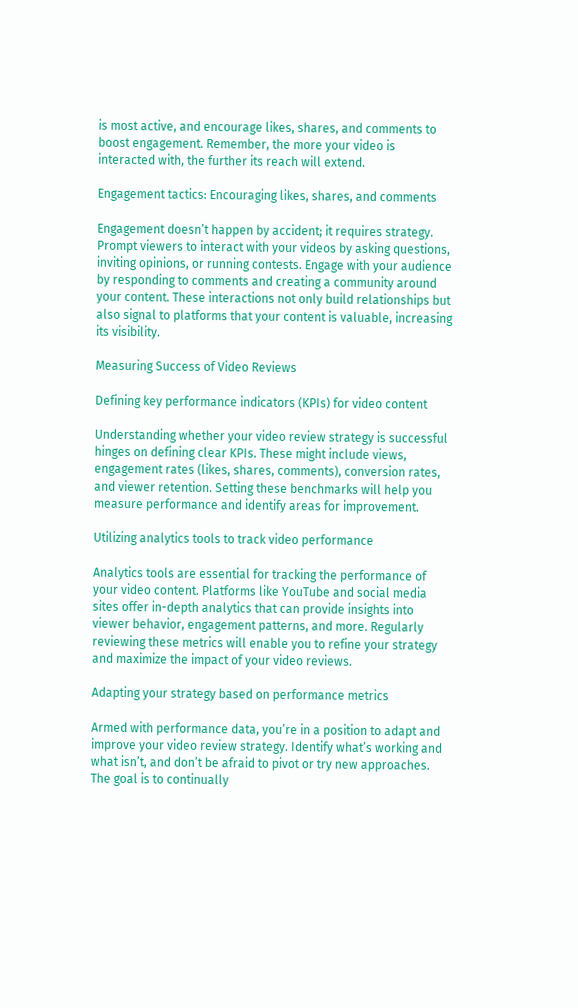is most active, and encourage likes, shares, and comments to boost engagement. Remember, the more your video is interacted with, the further its reach will extend.

Engagement tactics: Encouraging likes, shares, and comments

Engagement doesn’t happen by accident; it requires strategy. Prompt viewers to interact with your videos by asking questions, inviting opinions, or running contests. Engage with your audience by responding to comments and creating a community around your content. These interactions not only build relationships but also signal to platforms that your content is valuable, increasing its visibility.

Measuring Success of Video Reviews

Defining key performance indicators (KPIs) for video content

Understanding whether your video review strategy is successful hinges on defining clear KPIs. These might include views, engagement rates (likes, shares, comments), conversion rates, and viewer retention. Setting these benchmarks will help you measure performance and identify areas for improvement.

Utilizing analytics tools to track video performance

Analytics tools are essential for tracking the performance of your video content. Platforms like YouTube and social media sites offer in-depth analytics that can provide insights into viewer behavior, engagement patterns, and more. Regularly reviewing these metrics will enable you to refine your strategy and maximize the impact of your video reviews.

Adapting your strategy based on performance metrics

Armed with performance data, you’re in a position to adapt and improve your video review strategy. Identify what’s working and what isn’t, and don’t be afraid to pivot or try new approaches. The goal is to continually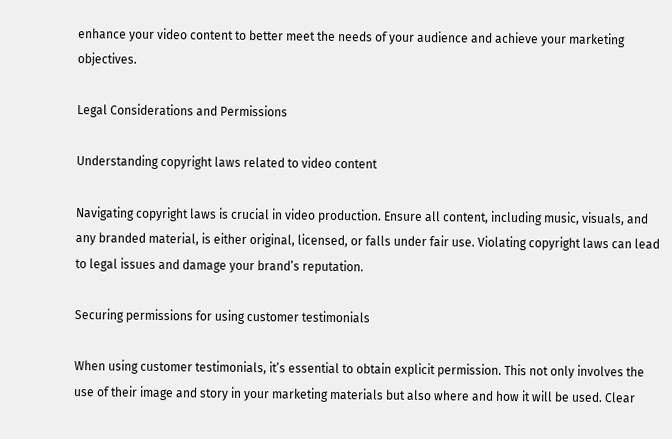enhance your video content to better meet the needs of your audience and achieve your marketing objectives.

Legal Considerations and Permissions

Understanding copyright laws related to video content

Navigating copyright laws is crucial in video production. Ensure all content, including music, visuals, and any branded material, is either original, licensed, or falls under fair use. Violating copyright laws can lead to legal issues and damage your brand’s reputation.

Securing permissions for using customer testimonials

When using customer testimonials, it’s essential to obtain explicit permission. This not only involves the use of their image and story in your marketing materials but also where and how it will be used. Clear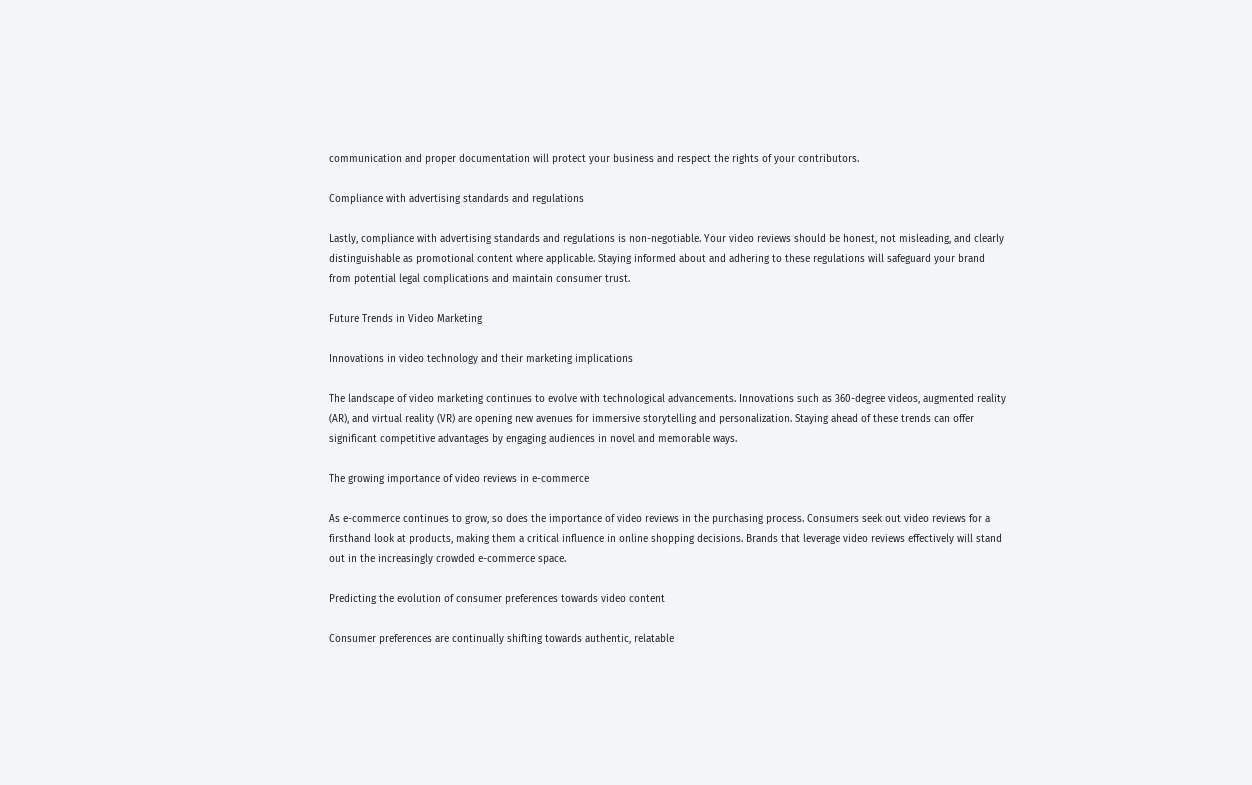communication and proper documentation will protect your business and respect the rights of your contributors.

Compliance with advertising standards and regulations

Lastly, compliance with advertising standards and regulations is non-negotiable. Your video reviews should be honest, not misleading, and clearly distinguishable as promotional content where applicable. Staying informed about and adhering to these regulations will safeguard your brand from potential legal complications and maintain consumer trust.

Future Trends in Video Marketing

Innovations in video technology and their marketing implications

The landscape of video marketing continues to evolve with technological advancements. Innovations such as 360-degree videos, augmented reality (AR), and virtual reality (VR) are opening new avenues for immersive storytelling and personalization. Staying ahead of these trends can offer significant competitive advantages by engaging audiences in novel and memorable ways.

The growing importance of video reviews in e-commerce

As e-commerce continues to grow, so does the importance of video reviews in the purchasing process. Consumers seek out video reviews for a firsthand look at products, making them a critical influence in online shopping decisions. Brands that leverage video reviews effectively will stand out in the increasingly crowded e-commerce space.

Predicting the evolution of consumer preferences towards video content

Consumer preferences are continually shifting towards authentic, relatable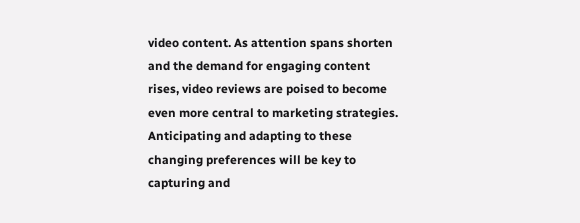video content. As attention spans shorten and the demand for engaging content rises, video reviews are poised to become even more central to marketing strategies. Anticipating and adapting to these changing preferences will be key to capturing and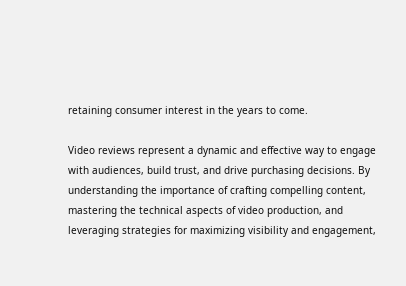retaining consumer interest in the years to come.

Video reviews represent a dynamic and effective way to engage with audiences, build trust, and drive purchasing decisions. By understanding the importance of crafting compelling content, mastering the technical aspects of video production, and leveraging strategies for maximizing visibility and engagement,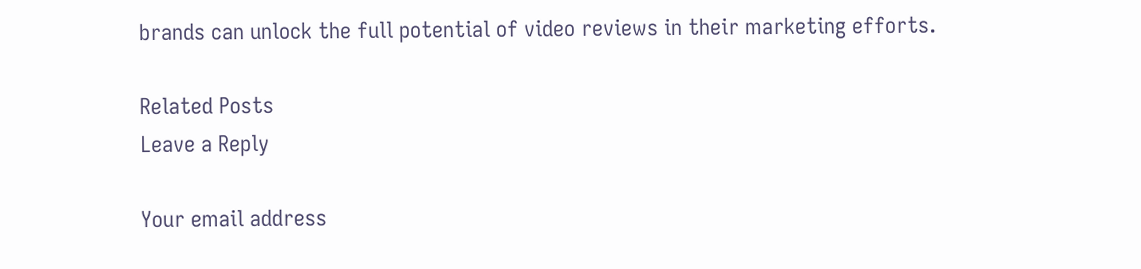brands can unlock the full potential of video reviews in their marketing efforts.

Related Posts
Leave a Reply

Your email address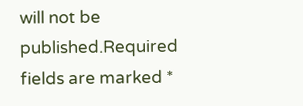will not be published.Required fields are marked *